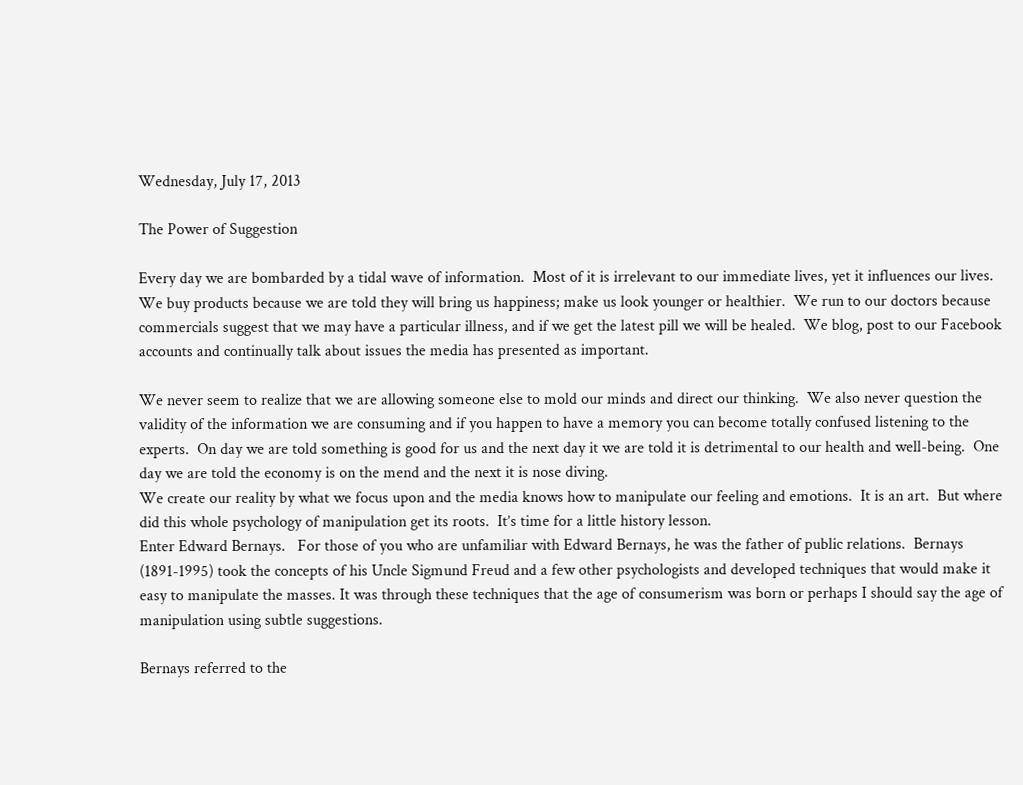Wednesday, July 17, 2013

The Power of Suggestion

Every day we are bombarded by a tidal wave of information.  Most of it is irrelevant to our immediate lives, yet it influences our lives.  We buy products because we are told they will bring us happiness; make us look younger or healthier.  We run to our doctors because commercials suggest that we may have a particular illness, and if we get the latest pill we will be healed.  We blog, post to our Facebook accounts and continually talk about issues the media has presented as important.

We never seem to realize that we are allowing someone else to mold our minds and direct our thinking.  We also never question the validity of the information we are consuming and if you happen to have a memory you can become totally confused listening to the experts.  On day we are told something is good for us and the next day it we are told it is detrimental to our health and well-being.  One day we are told the economy is on the mend and the next it is nose diving.
We create our reality by what we focus upon and the media knows how to manipulate our feeling and emotions.  It is an art.  But where did this whole psychology of manipulation get its roots.  It’s time for a little history lesson.
Enter Edward Bernays.   For those of you who are unfamiliar with Edward Bernays, he was the father of public relations.  Bernays (1891-1995) took the concepts of his Uncle Sigmund Freud and a few other psychologists and developed techniques that would make it easy to manipulate the masses. It was through these techniques that the age of consumerism was born or perhaps I should say the age of manipulation using subtle suggestions.

Bernays referred to the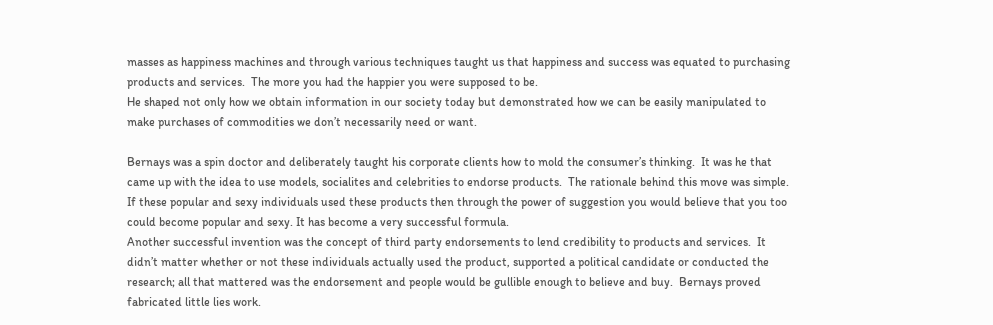masses as happiness machines and through various techniques taught us that happiness and success was equated to purchasing products and services.  The more you had the happier you were supposed to be.
He shaped not only how we obtain information in our society today but demonstrated how we can be easily manipulated to make purchases of commodities we don’t necessarily need or want.

Bernays was a spin doctor and deliberately taught his corporate clients how to mold the consumer’s thinking.  It was he that came up with the idea to use models, socialites and celebrities to endorse products.  The rationale behind this move was simple.  If these popular and sexy individuals used these products then through the power of suggestion you would believe that you too could become popular and sexy. It has become a very successful formula.
Another successful invention was the concept of third party endorsements to lend credibility to products and services.  It didn’t matter whether or not these individuals actually used the product, supported a political candidate or conducted the research; all that mattered was the endorsement and people would be gullible enough to believe and buy.  Bernays proved fabricated little lies work.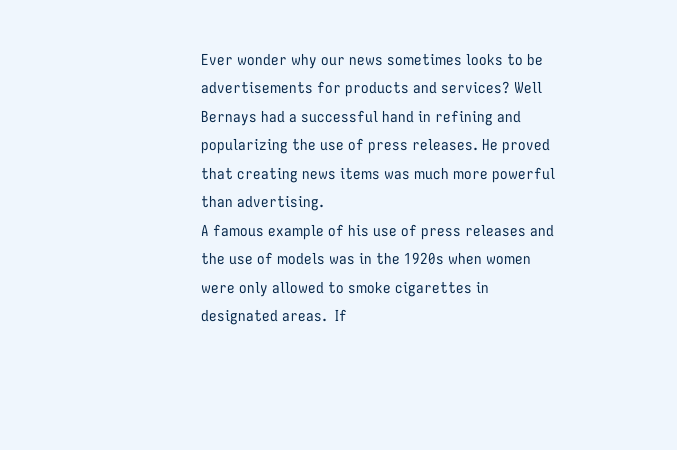Ever wonder why our news sometimes looks to be advertisements for products and services? Well Bernays had a successful hand in refining and popularizing the use of press releases. He proved that creating news items was much more powerful than advertising.
A famous example of his use of press releases and the use of models was in the 1920s when women were only allowed to smoke cigarettes in designated areas.  If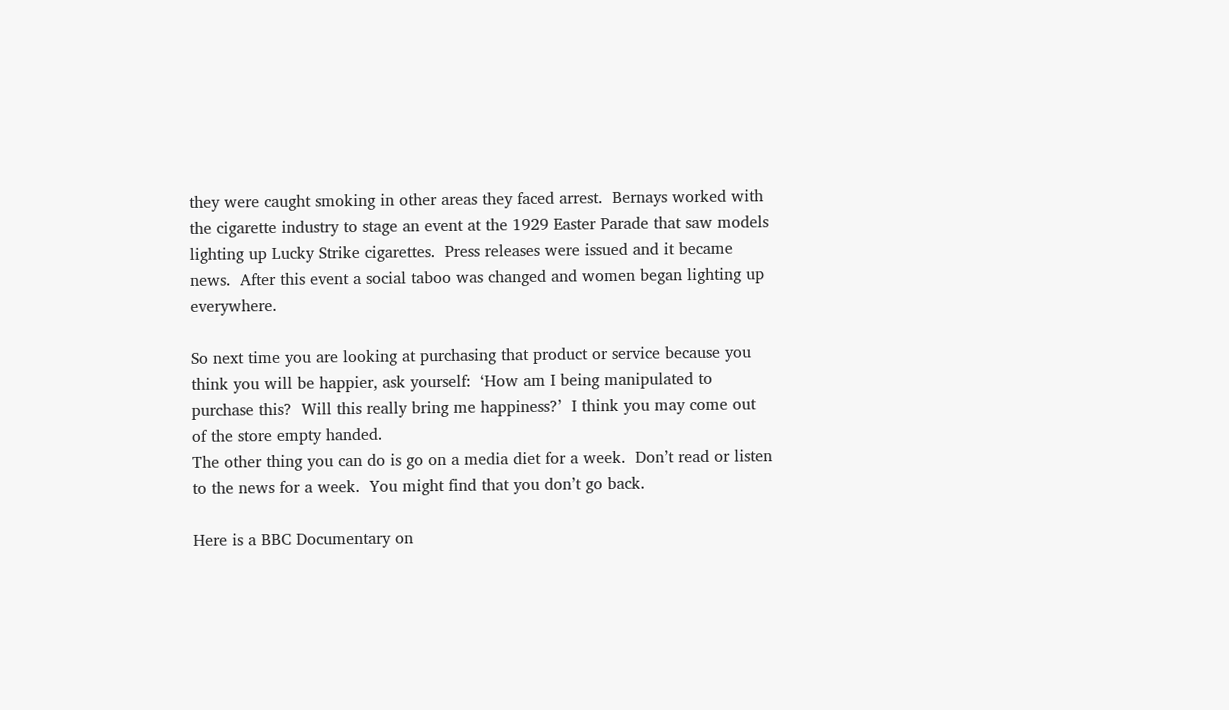they were caught smoking in other areas they faced arrest.  Bernays worked with the cigarette industry to stage an event at the 1929 Easter Parade that saw models lighting up Lucky Strike cigarettes.  Press releases were issued and it became news.  After this event a social taboo was changed and women began lighting up everywhere.

So next time you are looking at purchasing that product or service because you think you will be happier, ask yourself:  ‘How am I being manipulated to purchase this?  Will this really bring me happiness?’  I think you may come out of the store empty handed.
The other thing you can do is go on a media diet for a week.  Don’t read or listen to the news for a week.  You might find that you don’t go back.

Here is a BBC Documentary on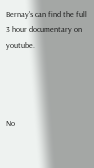Bernay's can find the full 3 hour documentary on  youtube.




No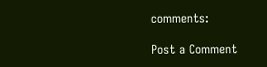comments:

Post a Comment